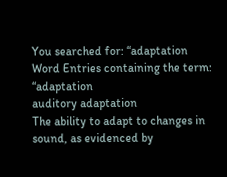You searched for: “adaptation
Word Entries containing the term: “adaptation
auditory adaptation
The ability to adapt to changes in sound, as evidenced by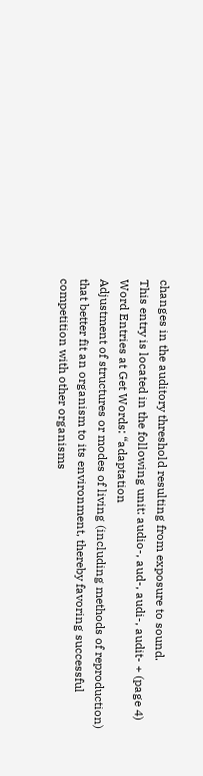changes in the auditory threshold resulting from exposure to sound.
This entry is located in the following unit: audio-, aud-, audi-, audit- + (page 4)
Word Entries at Get Words: “adaptation
Adjustment of structures or modes of living (including methods of reproduction) that better fit an organism to its environment, thereby favoring successful competition with other organisms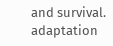and survival.
adaptation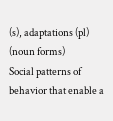(s), adaptations (pl) (noun forms)
Social patterns of behavior that enable a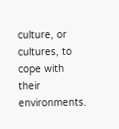culture, or cultures, to cope with their environments.